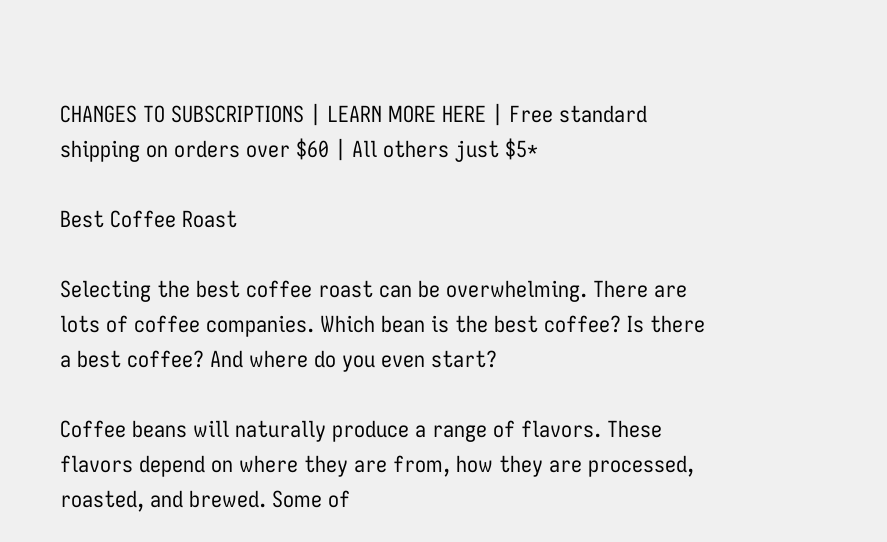CHANGES TO SUBSCRIPTIONS | LEARN MORE HERE | Free standard shipping on orders over $60 | All others just $5*

Best Coffee Roast

Selecting the best coffee roast can be overwhelming. There are lots of coffee companies. Which bean is the best coffee? Is there a best coffee? And where do you even start?

Coffee beans will naturally produce a range of flavors. These flavors depend on where they are from, how they are processed, roasted, and brewed. Some of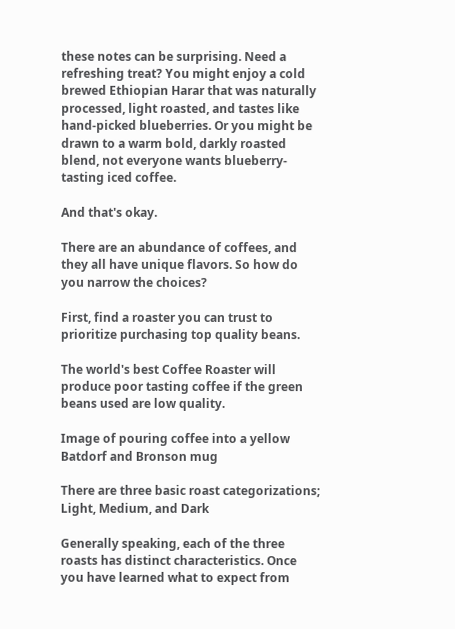these notes can be surprising. Need a refreshing treat? You might enjoy a cold brewed Ethiopian Harar that was naturally processed, light roasted, and tastes like hand-picked blueberries. Or you might be drawn to a warm bold, darkly roasted blend, not everyone wants blueberry-tasting iced coffee.

And that's okay.

There are an abundance of coffees, and they all have unique flavors. So how do you narrow the choices?

First, find a roaster you can trust to prioritize purchasing top quality beans.

The world's best Coffee Roaster will produce poor tasting coffee if the green beans used are low quality.

Image of pouring coffee into a yellow Batdorf and Bronson mug

There are three basic roast categorizations; Light, Medium, and Dark

Generally speaking, each of the three roasts has distinct characteristics. Once you have learned what to expect from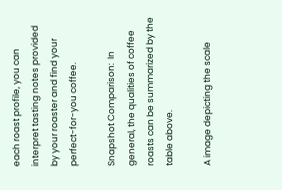each roast profile, you can interpret tasting notes provided by your roaster and find your perfect-for-you coffee.

Snapshot Comparison:  In general, the qualities of coffee roasts can be summarized by the table above.

A image depicting the scale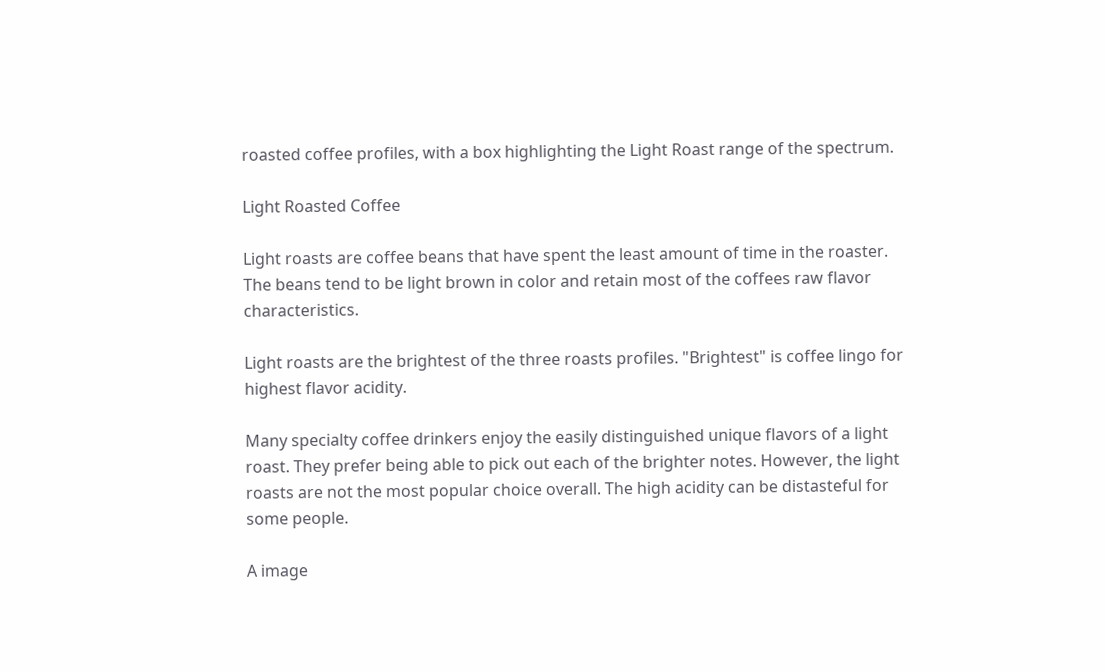roasted coffee profiles, with a box highlighting the Light Roast range of the spectrum.

Light Roasted Coffee

Light roasts are coffee beans that have spent the least amount of time in the roaster. The beans tend to be light brown in color and retain most of the coffees raw flavor characteristics.

Light roasts are the brightest of the three roasts profiles. "Brightest" is coffee lingo for highest flavor acidity.

Many specialty coffee drinkers enjoy the easily distinguished unique flavors of a light roast. They prefer being able to pick out each of the brighter notes. However, the light roasts are not the most popular choice overall. The high acidity can be distasteful for some people.

A image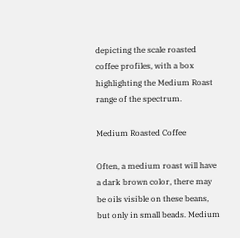depicting the scale roasted coffee profiles, with a box highlighting the Medium Roast range of the spectrum.

Medium Roasted Coffee

Often, a medium roast will have a dark brown color, there may be oils visible on these beans, but only in small beads. Medium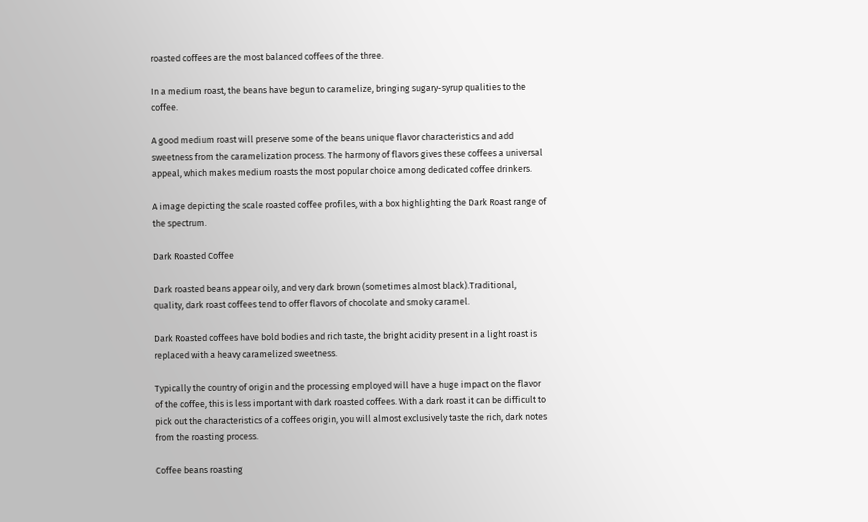roasted coffees are the most balanced coffees of the three.

In a medium roast, the beans have begun to caramelize, bringing sugary-syrup qualities to the coffee.

A good medium roast will preserve some of the beans unique flavor characteristics and add sweetness from the caramelization process. The harmony of flavors gives these coffees a universal appeal, which makes medium roasts the most popular choice among dedicated coffee drinkers.

A image depicting the scale roasted coffee profiles, with a box highlighting the Dark Roast range of the spectrum.

Dark Roasted Coffee

Dark roasted beans appear oily, and very dark brown (sometimes almost black).Traditional, quality, dark roast coffees tend to offer flavors of chocolate and smoky caramel.

Dark Roasted coffees have bold bodies and rich taste, the bright acidity present in a light roast is replaced with a heavy caramelized sweetness.

Typically the country of origin and the processing employed will have a huge impact on the flavor of the coffee, this is less important with dark roasted coffees. With a dark roast it can be difficult to pick out the characteristics of a coffees origin, you will almost exclusively taste the rich, dark notes from the roasting process.

Coffee beans roasting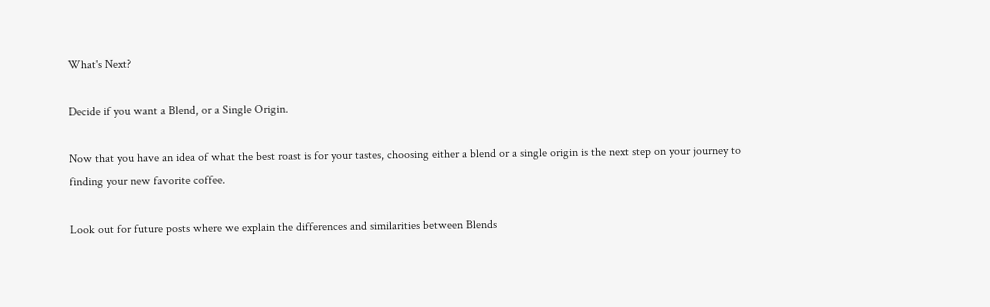What's Next?

Decide if you want a Blend, or a Single Origin.

Now that you have an idea of what the best roast is for your tastes, choosing either a blend or a single origin is the next step on your journey to finding your new favorite coffee.

Look out for future posts where we explain the differences and similarities between Blends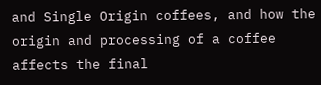and Single Origin coffees, and how the origin and processing of a coffee affects the final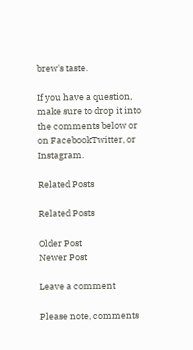brew's taste.

If you have a question, make sure to drop it into the comments below or on FacebookTwitter, or Instagram.

Related Posts

Related Posts

Older Post
Newer Post

Leave a comment

Please note, comments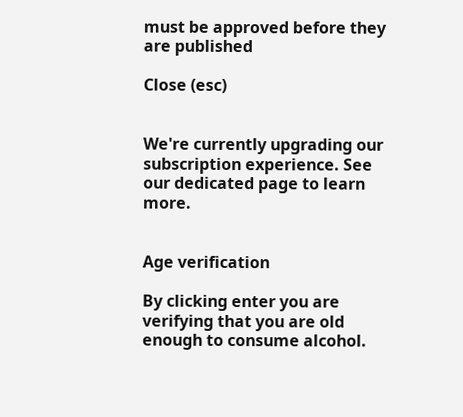must be approved before they are published

Close (esc)


We're currently upgrading our subscription experience. See our dedicated page to learn more.


Age verification

By clicking enter you are verifying that you are old enough to consume alcohol.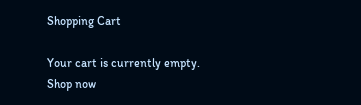Shopping Cart

Your cart is currently empty.
Shop now